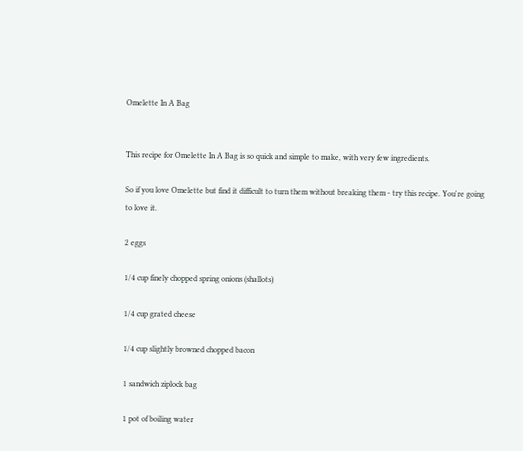Omelette In A Bag


This recipe for Omelette In A Bag is so quick and simple to make, with very few ingredients.

So if you love Omelette but find it difficult to turn them without breaking them - try this recipe. You're going to love it.

2 eggs

1/4 cup finely chopped spring onions (shallots)

1/4 cup grated cheese

1/4 cup slightly browned chopped bacon

1 sandwich ziplock bag

1 pot of boiling water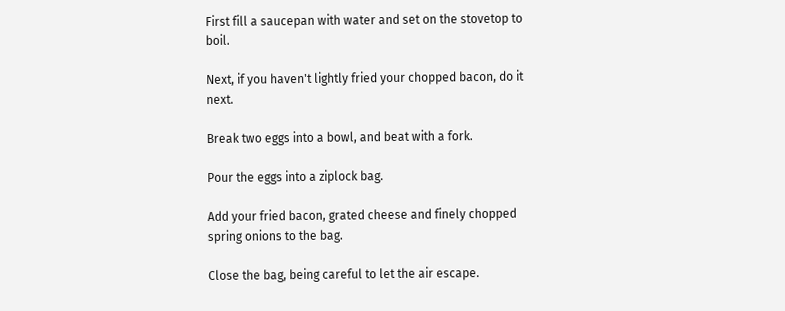First fill a saucepan with water and set on the stovetop to boil.

Next, if you haven't lightly fried your chopped bacon, do it next.

Break two eggs into a bowl, and beat with a fork.

Pour the eggs into a ziplock bag.

Add your fried bacon, grated cheese and finely chopped spring onions to the bag.

Close the bag, being careful to let the air escape.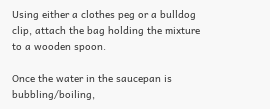Using either a clothes peg or a bulldog clip, attach the bag holding the mixture to a wooden spoon.

Once the water in the saucepan is bubbling/boiling,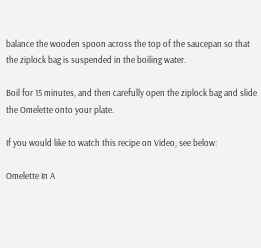balance the wooden spoon across the top of the saucepan so that the ziplock bag is suspended in the boiling water.

Boil for 15 minutes, and then carefully open the ziplock bag and slide the Omelette onto your plate.

If you would like to watch this recipe on Video, see below:

Omelette In A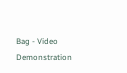Bag - Video Demonstration